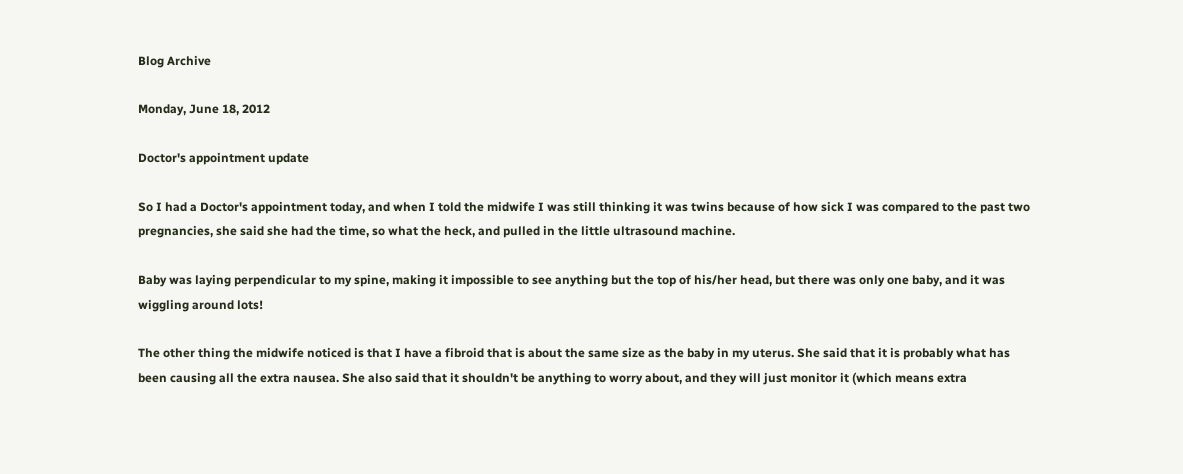Blog Archive

Monday, June 18, 2012

Doctor's appointment update

So I had a Doctor's appointment today, and when I told the midwife I was still thinking it was twins because of how sick I was compared to the past two pregnancies, she said she had the time, so what the heck, and pulled in the little ultrasound machine.

Baby was laying perpendicular to my spine, making it impossible to see anything but the top of his/her head, but there was only one baby, and it was wiggling around lots!

The other thing the midwife noticed is that I have a fibroid that is about the same size as the baby in my uterus. She said that it is probably what has been causing all the extra nausea. She also said that it shouldn't be anything to worry about, and they will just monitor it (which means extra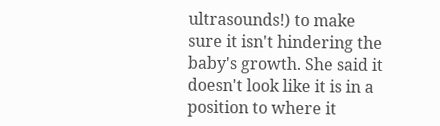ultrasounds!) to make sure it isn't hindering the baby's growth. She said it doesn't look like it is in a position to where it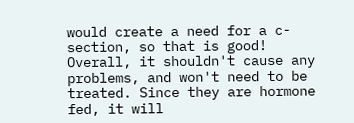would create a need for a c-section, so that is good! Overall, it shouldn't cause any problems, and won't need to be treated. Since they are hormone fed, it will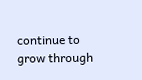continue to grow through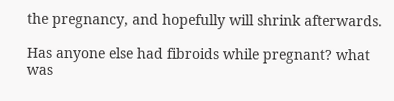the pregnancy, and hopefully will shrink afterwards.

Has anyone else had fibroids while pregnant? what was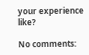your experience like?

No comments: